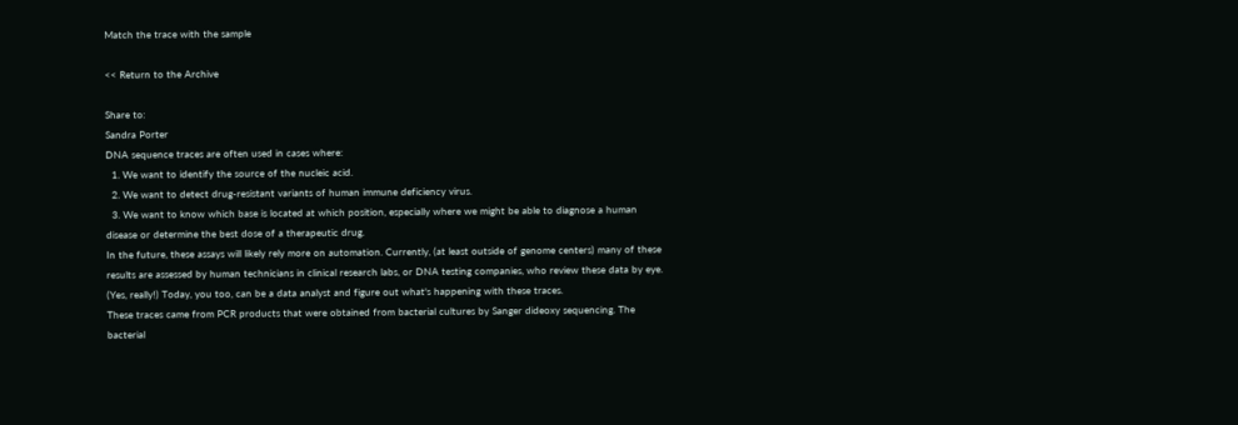Match the trace with the sample

<< Return to the Archive

Share to:
Sandra Porter
DNA sequence traces are often used in cases where:
  1. We want to identify the source of the nucleic acid.
  2. We want to detect drug-resistant variants of human immune deficiency virus.
  3. We want to know which base is located at which position, especially where we might be able to diagnose a human disease or determine the best dose of a therapeutic drug.
In the future, these assays will likely rely more on automation. Currently, (at least outside of genome centers) many of these results are assessed by human technicians in clinical research labs, or DNA testing companies, who review these data by eye. (Yes, really!) Today, you too, can be a data analyst and figure out what's happening with these traces.
These traces came from PCR products that were obtained from bacterial cultures by Sanger dideoxy sequencing. The bacterial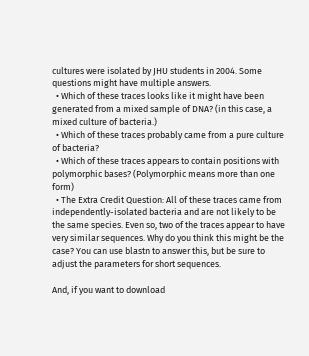cultures were isolated by JHU students in 2004. Some questions might have multiple answers.
  • Which of these traces looks like it might have been generated from a mixed sample of DNA? (in this case, a mixed culture of bacteria.)
  • Which of these traces probably came from a pure culture of bacteria?
  • Which of these traces appears to contain positions with polymorphic bases? (Polymorphic means more than one form)
  • The Extra Credit Question: All of these traces came from independently-isolated bacteria and are not likely to be the same species. Even so, two of the traces appear to have very similar sequences. Why do you think this might be the case? You can use blastn to answer this, but be sure to adjust the parameters for short sequences.

And, if you want to download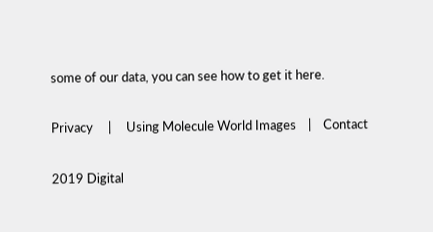some of our data, you can see how to get it here.

Privacy     |     Using Molecule World Images    |    Contact

2019 Digital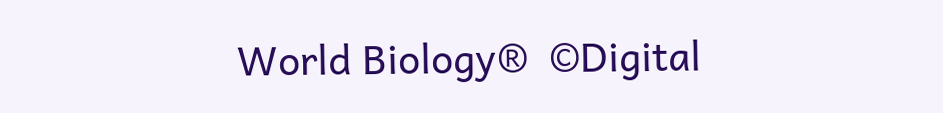World Biology®  ©Digital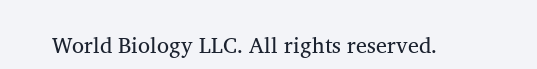World Biology LLC. All rights reserved.